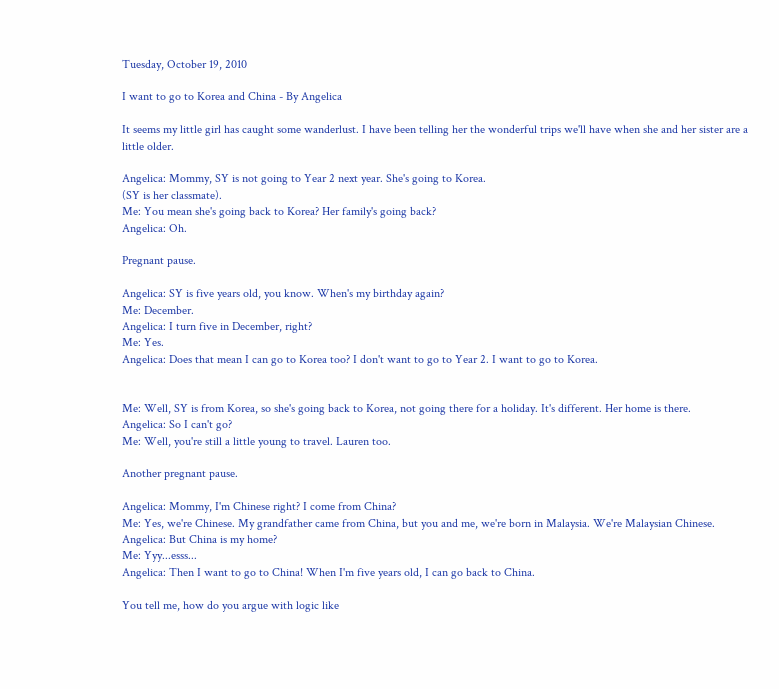Tuesday, October 19, 2010

I want to go to Korea and China - By Angelica

It seems my little girl has caught some wanderlust. I have been telling her the wonderful trips we'll have when she and her sister are a little older.

Angelica: Mommy, SY is not going to Year 2 next year. She's going to Korea.
(SY is her classmate).
Me: You mean she's going back to Korea? Her family's going back?
Angelica: Oh.

Pregnant pause.

Angelica: SY is five years old, you know. When's my birthday again?
Me: December.
Angelica: I turn five in December, right?
Me: Yes.
Angelica: Does that mean I can go to Korea too? I don't want to go to Year 2. I want to go to Korea.


Me: Well, SY is from Korea, so she's going back to Korea, not going there for a holiday. It's different. Her home is there.
Angelica: So I can't go?
Me: Well, you're still a little young to travel. Lauren too.

Another pregnant pause.

Angelica: Mommy, I'm Chinese right? I come from China?
Me: Yes, we're Chinese. My grandfather came from China, but you and me, we're born in Malaysia. We're Malaysian Chinese.
Angelica: But China is my home?
Me: Yyy...esss...
Angelica: Then I want to go to China! When I'm five years old, I can go back to China.

You tell me, how do you argue with logic like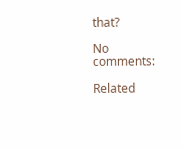that?

No comments:

Related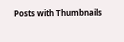Posts with Thumbnails